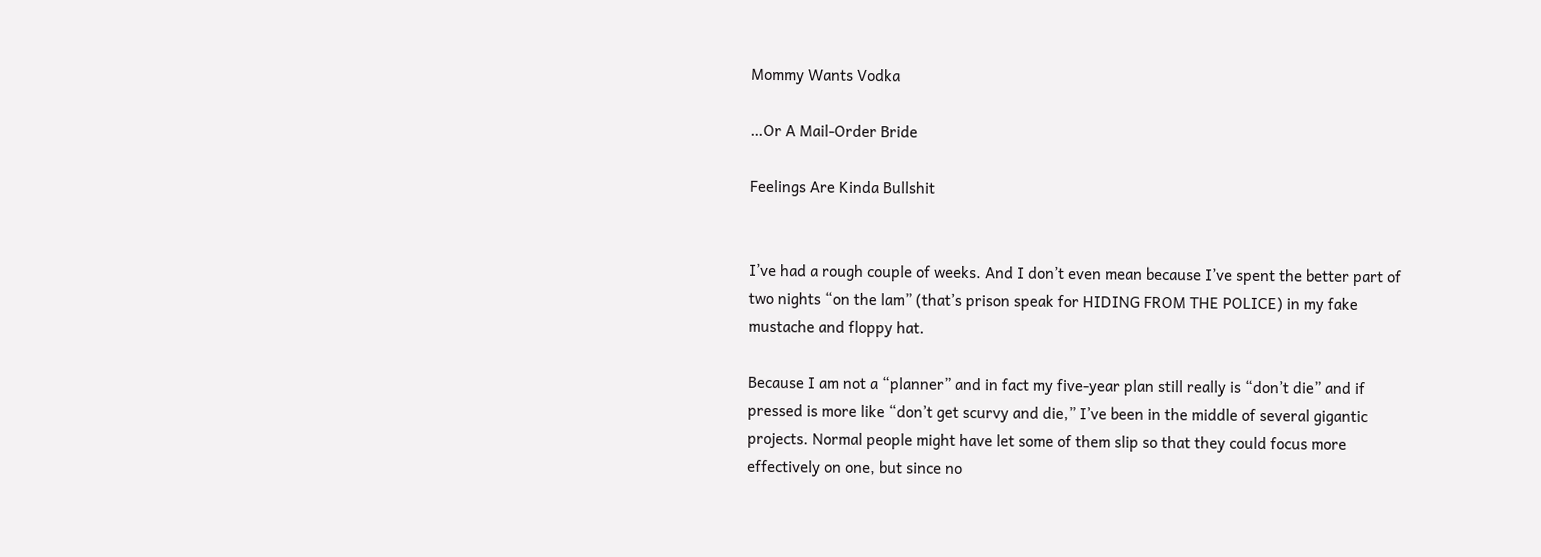Mommy Wants Vodka

…Or A Mail-Order Bride

Feelings Are Kinda Bullshit


I’ve had a rough couple of weeks. And I don’t even mean because I’ve spent the better part of two nights “on the lam” (that’s prison speak for HIDING FROM THE POLICE) in my fake mustache and floppy hat.

Because I am not a “planner” and in fact my five-year plan still really is “don’t die” and if pressed is more like “don’t get scurvy and die,” I’ve been in the middle of several gigantic projects. Normal people might have let some of them slip so that they could focus more effectively on one, but since no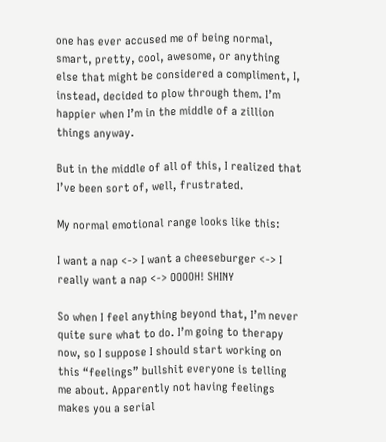one has ever accused me of being normal, smart, pretty, cool, awesome, or anything else that might be considered a compliment, I, instead, decided to plow through them. I’m happier when I’m in the middle of a zillion things anyway.

But in the middle of all of this, I realized that I’ve been sort of, well, frustrated.

My normal emotional range looks like this:

I want a nap <-> I want a cheeseburger <-> I really want a nap <-> OOOOH! SHINY

So when I feel anything beyond that, I’m never quite sure what to do. I’m going to therapy now, so I suppose I should start working on this “feelings” bullshit everyone is telling me about. Apparently not having feelings makes you a serial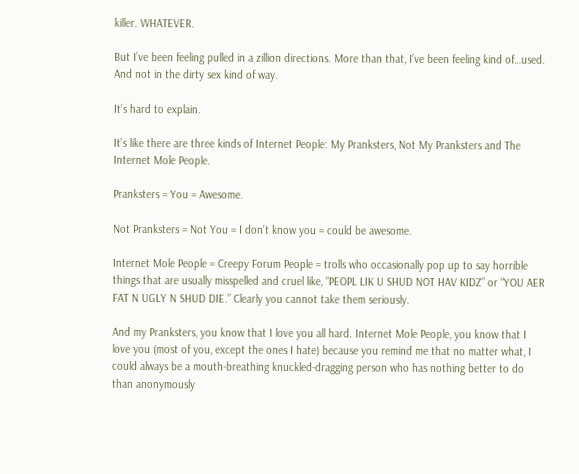killer. WHATEVER.

But I’ve been feeling pulled in a zillion directions. More than that, I’ve been feeling kind of…used. And not in the dirty sex kind of way.

It’s hard to explain.

It’s like there are three kinds of Internet People: My Pranksters, Not My Pranksters and The Internet Mole People.

Pranksters = You = Awesome.

Not Pranksters = Not You = I don’t know you = could be awesome.

Internet Mole People = Creepy Forum People = trolls who occasionally pop up to say horrible things that are usually misspelled and cruel like, “PEOPL LIK U SHUD NOT HAV KIDZ” or “YOU AER FAT N UGLY N SHUD DIE.” Clearly you cannot take them seriously.

And my Pranksters, you know that I love you all hard. Internet Mole People, you know that I love you (most of you, except the ones I hate) because you remind me that no matter what, I could always be a mouth-breathing knuckled-dragging person who has nothing better to do than anonymously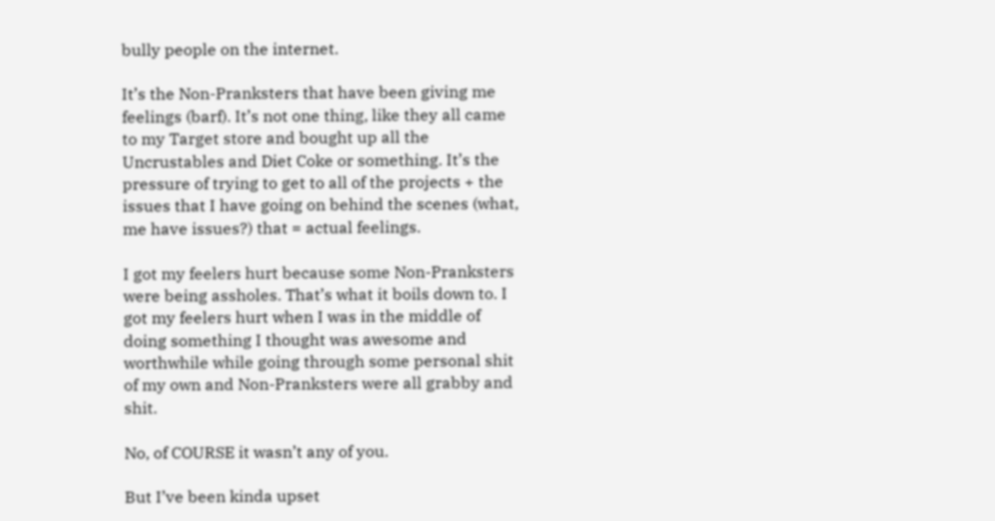bully people on the internet.

It’s the Non-Pranksters that have been giving me feelings (barf). It’s not one thing, like they all came to my Target store and bought up all the Uncrustables and Diet Coke or something. It’s the pressure of trying to get to all of the projects + the issues that I have going on behind the scenes (what, me have issues?) that = actual feelings.

I got my feelers hurt because some Non-Pranksters were being assholes. That’s what it boils down to. I got my feelers hurt when I was in the middle of doing something I thought was awesome and worthwhile while going through some personal shit of my own and Non-Pranksters were all grabby and shit.

No, of COURSE it wasn’t any of you.

But I’ve been kinda upset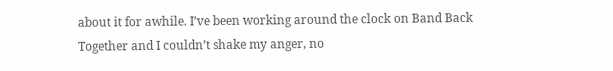about it for awhile. I’ve been working around the clock on Band Back Together and I couldn’t shake my anger, no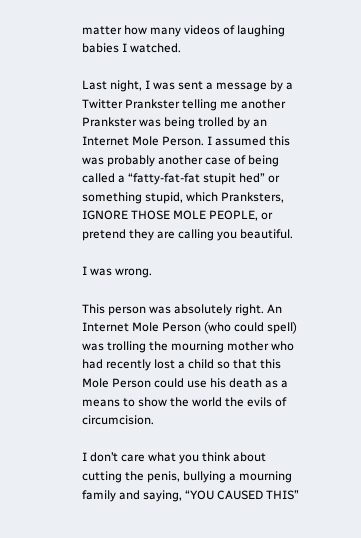matter how many videos of laughing babies I watched.

Last night, I was sent a message by a Twitter Prankster telling me another Prankster was being trolled by an Internet Mole Person. I assumed this was probably another case of being called a “fatty-fat-fat stupit hed” or something stupid, which Pranksters, IGNORE THOSE MOLE PEOPLE, or pretend they are calling you beautiful.

I was wrong.

This person was absolutely right. An Internet Mole Person (who could spell) was trolling the mourning mother who had recently lost a child so that this Mole Person could use his death as a means to show the world the evils of circumcision.

I don’t care what you think about cutting the penis, bullying a mourning family and saying, “YOU CAUSED THIS”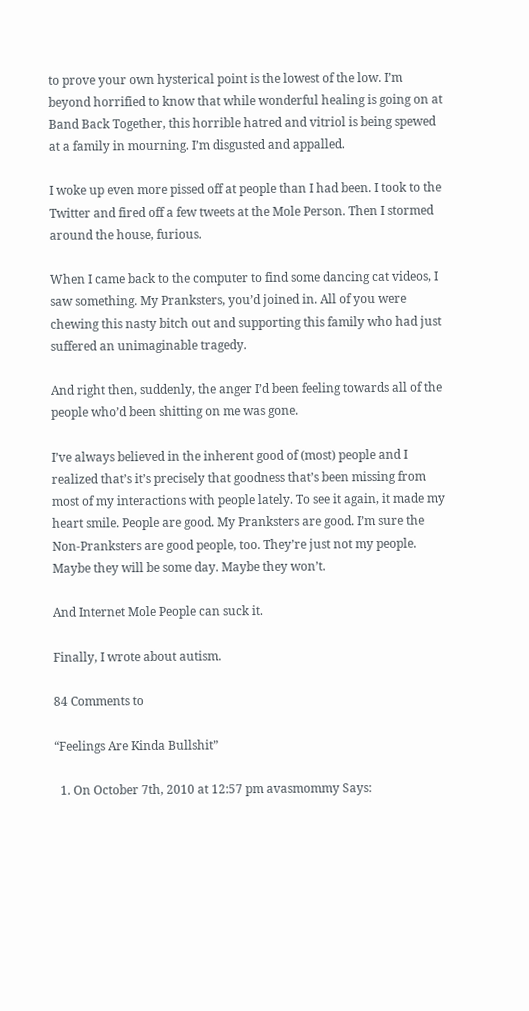to prove your own hysterical point is the lowest of the low. I’m beyond horrified to know that while wonderful healing is going on at Band Back Together, this horrible hatred and vitriol is being spewed at a family in mourning. I’m disgusted and appalled.

I woke up even more pissed off at people than I had been. I took to the Twitter and fired off a few tweets at the Mole Person. Then I stormed around the house, furious.

When I came back to the computer to find some dancing cat videos, I saw something. My Pranksters, you’d joined in. All of you were chewing this nasty bitch out and supporting this family who had just suffered an unimaginable tragedy.

And right then, suddenly, the anger I’d been feeling towards all of the people who’d been shitting on me was gone.

I’ve always believed in the inherent good of (most) people and I realized that’s it’s precisely that goodness that’s been missing from most of my interactions with people lately. To see it again, it made my heart smile. People are good. My Pranksters are good. I’m sure the Non-Pranksters are good people, too. They’re just not my people. Maybe they will be some day. Maybe they won’t.

And Internet Mole People can suck it.

Finally, I wrote about autism.

84 Comments to

“Feelings Are Kinda Bullshit”

  1. On October 7th, 2010 at 12:57 pm avasmommy Says: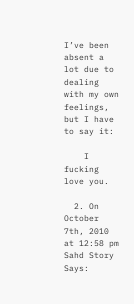I’ve been absent a lot due to dealing with my own feelings, but I have to say it:

    I fucking love you.

  2. On October 7th, 2010 at 12:58 pm Sahd Story Says: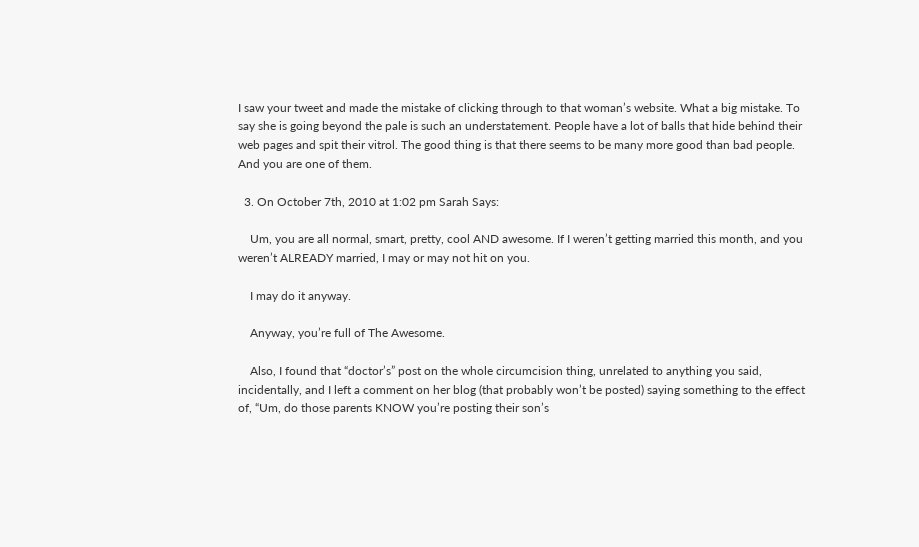I saw your tweet and made the mistake of clicking through to that woman’s website. What a big mistake. To say she is going beyond the pale is such an understatement. People have a lot of balls that hide behind their web pages and spit their vitrol. The good thing is that there seems to be many more good than bad people. And you are one of them.

  3. On October 7th, 2010 at 1:02 pm Sarah Says:

    Um, you are all normal, smart, pretty, cool AND awesome. If I weren’t getting married this month, and you weren’t ALREADY married, I may or may not hit on you.

    I may do it anyway.

    Anyway, you’re full of The Awesome.

    Also, I found that “doctor’s” post on the whole circumcision thing, unrelated to anything you said, incidentally, and I left a comment on her blog (that probably won’t be posted) saying something to the effect of, “Um, do those parents KNOW you’re posting their son’s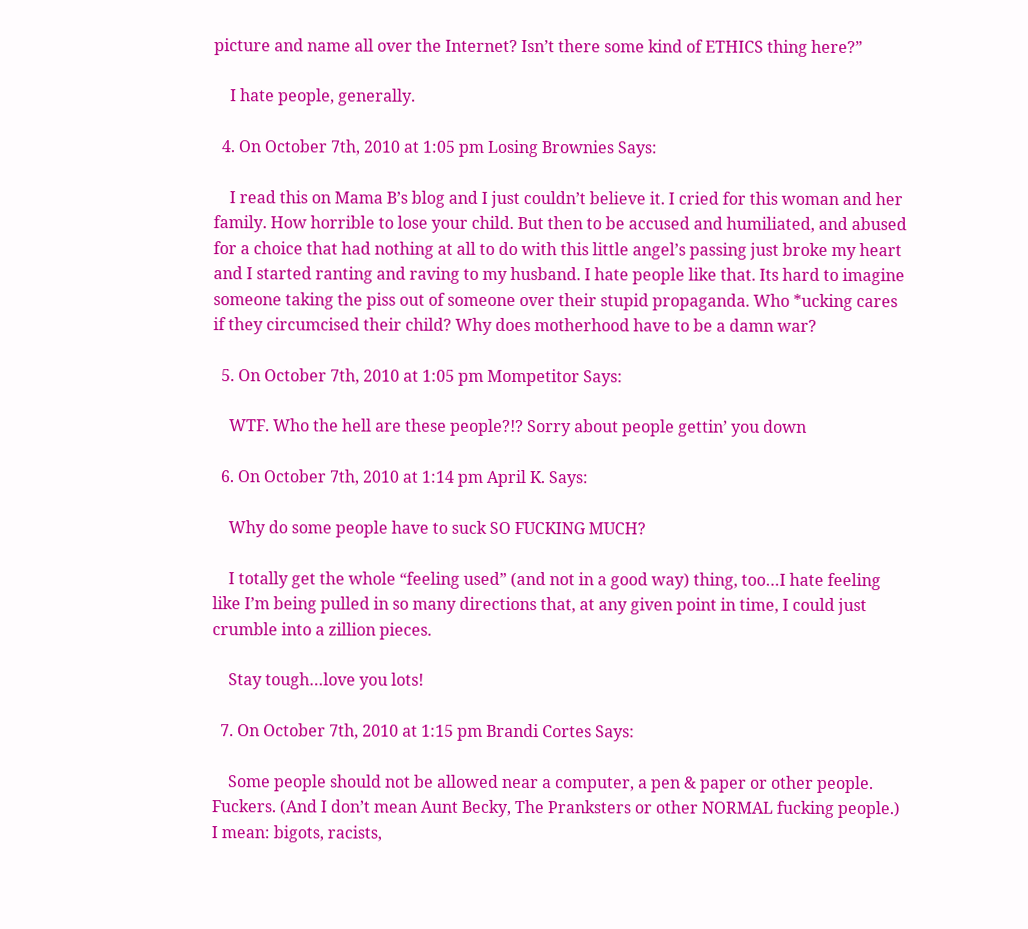picture and name all over the Internet? Isn’t there some kind of ETHICS thing here?”

    I hate people, generally.

  4. On October 7th, 2010 at 1:05 pm Losing Brownies Says:

    I read this on Mama B’s blog and I just couldn’t believe it. I cried for this woman and her family. How horrible to lose your child. But then to be accused and humiliated, and abused for a choice that had nothing at all to do with this little angel’s passing just broke my heart and I started ranting and raving to my husband. I hate people like that. Its hard to imagine someone taking the piss out of someone over their stupid propaganda. Who *ucking cares if they circumcised their child? Why does motherhood have to be a damn war?

  5. On October 7th, 2010 at 1:05 pm Mompetitor Says:

    WTF. Who the hell are these people?!? Sorry about people gettin’ you down

  6. On October 7th, 2010 at 1:14 pm April K. Says:

    Why do some people have to suck SO FUCKING MUCH?

    I totally get the whole “feeling used” (and not in a good way) thing, too…I hate feeling like I’m being pulled in so many directions that, at any given point in time, I could just crumble into a zillion pieces.

    Stay tough…love you lots!

  7. On October 7th, 2010 at 1:15 pm Brandi Cortes Says:

    Some people should not be allowed near a computer, a pen & paper or other people. Fuckers. (And I don’t mean Aunt Becky, The Pranksters or other NORMAL fucking people.) I mean: bigots, racists,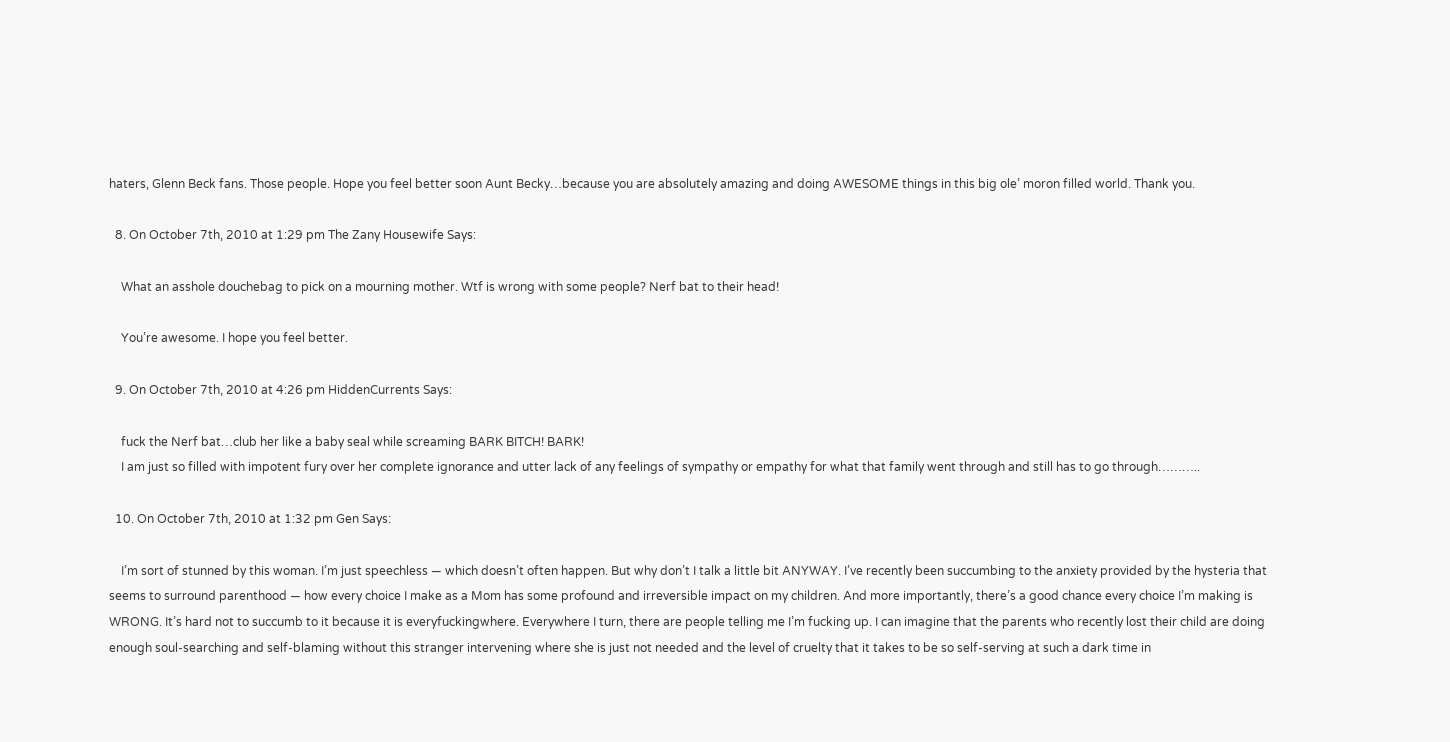haters, Glenn Beck fans. Those people. Hope you feel better soon Aunt Becky…because you are absolutely amazing and doing AWESOME things in this big ole’ moron filled world. Thank you.

  8. On October 7th, 2010 at 1:29 pm The Zany Housewife Says:

    What an asshole douchebag to pick on a mourning mother. Wtf is wrong with some people? Nerf bat to their head!

    You’re awesome. I hope you feel better.

  9. On October 7th, 2010 at 4:26 pm HiddenCurrents Says:

    fuck the Nerf bat…club her like a baby seal while screaming BARK BITCH! BARK!
    I am just so filled with impotent fury over her complete ignorance and utter lack of any feelings of sympathy or empathy for what that family went through and still has to go through………..

  10. On October 7th, 2010 at 1:32 pm Gen Says:

    I’m sort of stunned by this woman. I’m just speechless — which doesn’t often happen. But why don’t I talk a little bit ANYWAY. I’ve recently been succumbing to the anxiety provided by the hysteria that seems to surround parenthood — how every choice I make as a Mom has some profound and irreversible impact on my children. And more importantly, there’s a good chance every choice I’m making is WRONG. It’s hard not to succumb to it because it is everyfuckingwhere. Everywhere I turn, there are people telling me I’m fucking up. I can imagine that the parents who recently lost their child are doing enough soul-searching and self-blaming without this stranger intervening where she is just not needed and the level of cruelty that it takes to be so self-serving at such a dark time in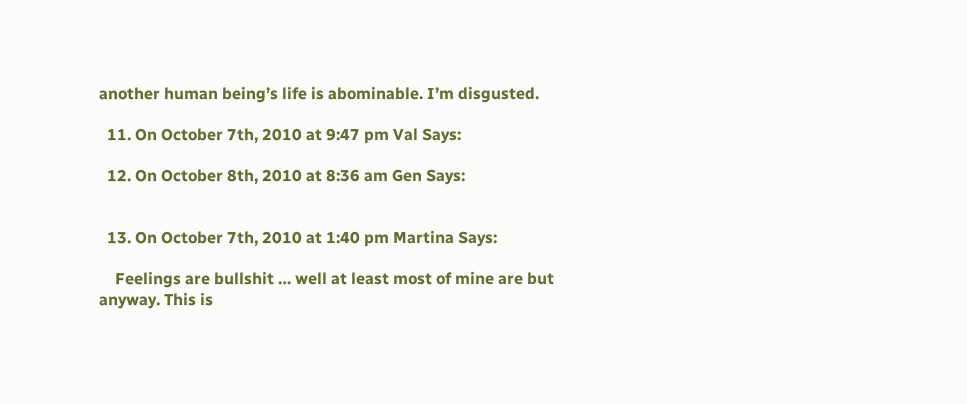another human being’s life is abominable. I’m disgusted.

  11. On October 7th, 2010 at 9:47 pm Val Says:

  12. On October 8th, 2010 at 8:36 am Gen Says:


  13. On October 7th, 2010 at 1:40 pm Martina Says:

    Feelings are bullshit … well at least most of mine are but anyway. This is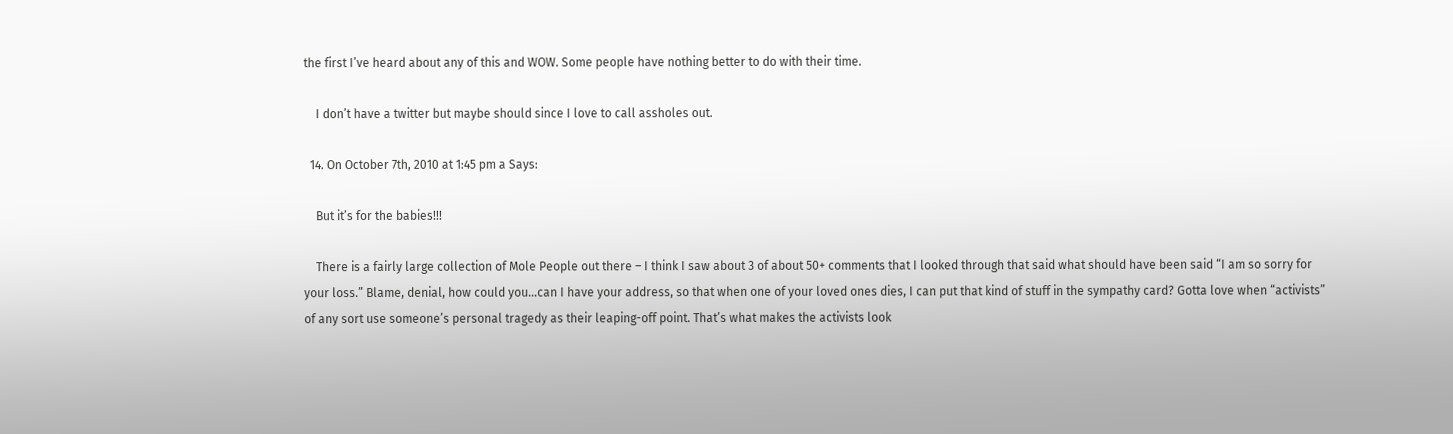the first I’ve heard about any of this and WOW. Some people have nothing better to do with their time.

    I don’t have a twitter but maybe should since I love to call assholes out.

  14. On October 7th, 2010 at 1:45 pm a Says:

    But it’s for the babies!!!

    There is a fairly large collection of Mole People out there – I think I saw about 3 of about 50+ comments that I looked through that said what should have been said “I am so sorry for your loss.” Blame, denial, how could you…can I have your address, so that when one of your loved ones dies, I can put that kind of stuff in the sympathy card? Gotta love when “activists” of any sort use someone’s personal tragedy as their leaping-off point. That’s what makes the activists look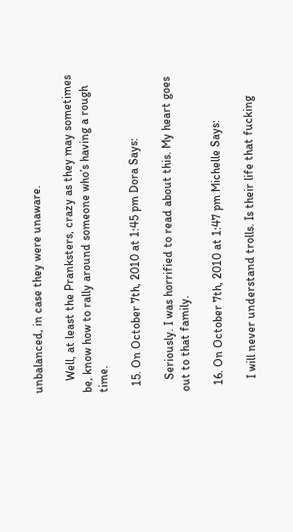unbalanced, in case they were unaware.

    Well, at least the Pranksters, crazy as they may sometimes be, know how to rally around someone who’s having a rough time.

  15. On October 7th, 2010 at 1:45 pm Dora Says:

    Seriously. I was horrified to read about this. My heart goes out to that family.

  16. On October 7th, 2010 at 1:47 pm Michelle Says:

    I will never understand trolls. Is their life that fucking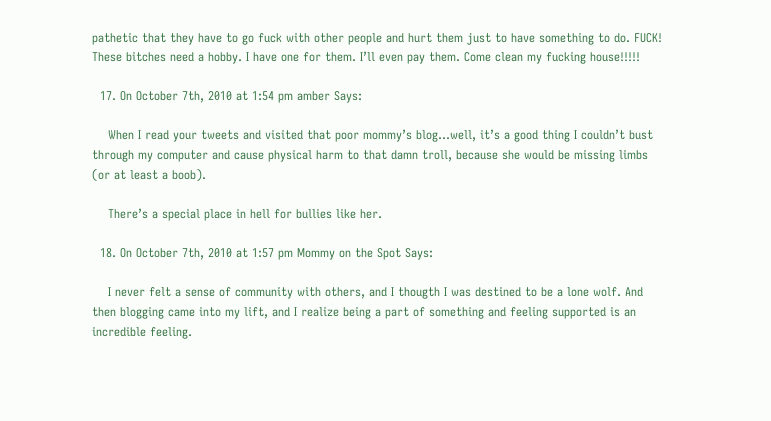pathetic that they have to go fuck with other people and hurt them just to have something to do. FUCK! These bitches need a hobby. I have one for them. I’ll even pay them. Come clean my fucking house!!!!!

  17. On October 7th, 2010 at 1:54 pm amber Says:

    When I read your tweets and visited that poor mommy’s blog…well, it’s a good thing I couldn’t bust through my computer and cause physical harm to that damn troll, because she would be missing limbs (or at least a boob).

    There’s a special place in hell for bullies like her.

  18. On October 7th, 2010 at 1:57 pm Mommy on the Spot Says:

    I never felt a sense of community with others, and I thougth I was destined to be a lone wolf. And then blogging came into my lift, and I realize being a part of something and feeling supported is an incredible feeling.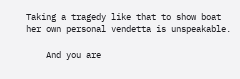Taking a tragedy like that to show boat her own personal vendetta is unspeakable.

    And you are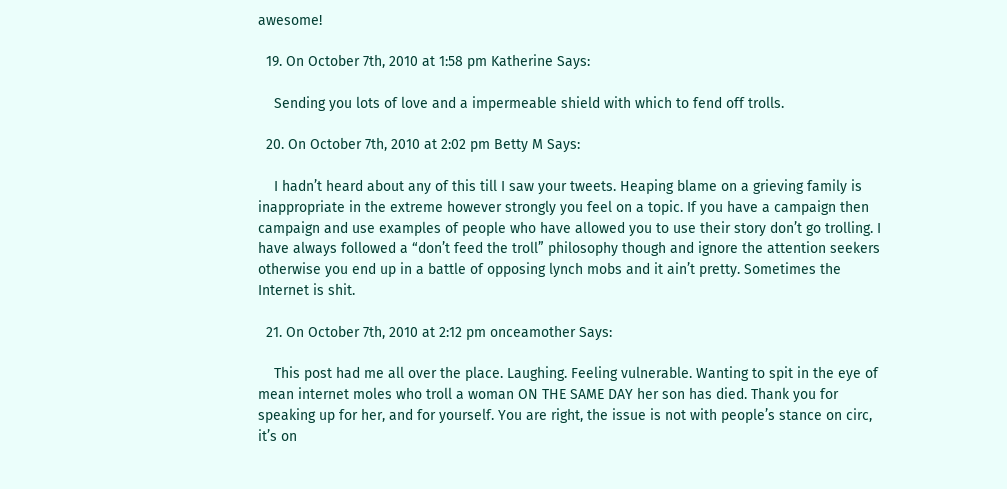awesome!

  19. On October 7th, 2010 at 1:58 pm Katherine Says:

    Sending you lots of love and a impermeable shield with which to fend off trolls.

  20. On October 7th, 2010 at 2:02 pm Betty M Says:

    I hadn’t heard about any of this till I saw your tweets. Heaping blame on a grieving family is inappropriate in the extreme however strongly you feel on a topic. If you have a campaign then campaign and use examples of people who have allowed you to use their story don’t go trolling. I have always followed a “don’t feed the troll” philosophy though and ignore the attention seekers otherwise you end up in a battle of opposing lynch mobs and it ain’t pretty. Sometimes the Internet is shit.

  21. On October 7th, 2010 at 2:12 pm onceamother Says:

    This post had me all over the place. Laughing. Feeling vulnerable. Wanting to spit in the eye of mean internet moles who troll a woman ON THE SAME DAY her son has died. Thank you for speaking up for her, and for yourself. You are right, the issue is not with people’s stance on circ, it’s on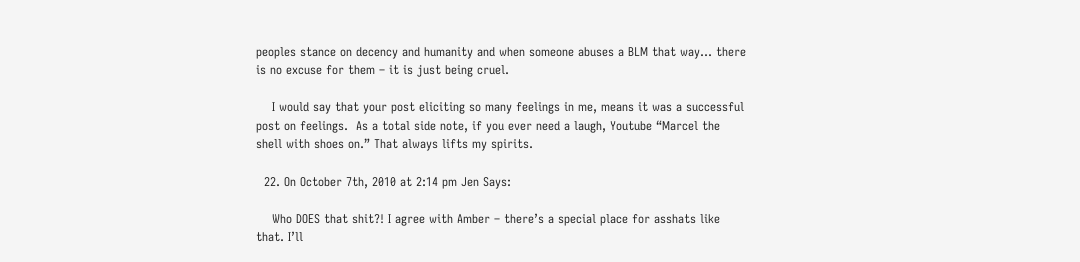peoples stance on decency and humanity and when someone abuses a BLM that way… there is no excuse for them – it is just being cruel.

    I would say that your post eliciting so many feelings in me, means it was a successful post on feelings.  As a total side note, if you ever need a laugh, Youtube “Marcel the shell with shoes on.” That always lifts my spirits.

  22. On October 7th, 2010 at 2:14 pm Jen Says:

    Who DOES that shit?! I agree with Amber – there’s a special place for asshats like that. I’ll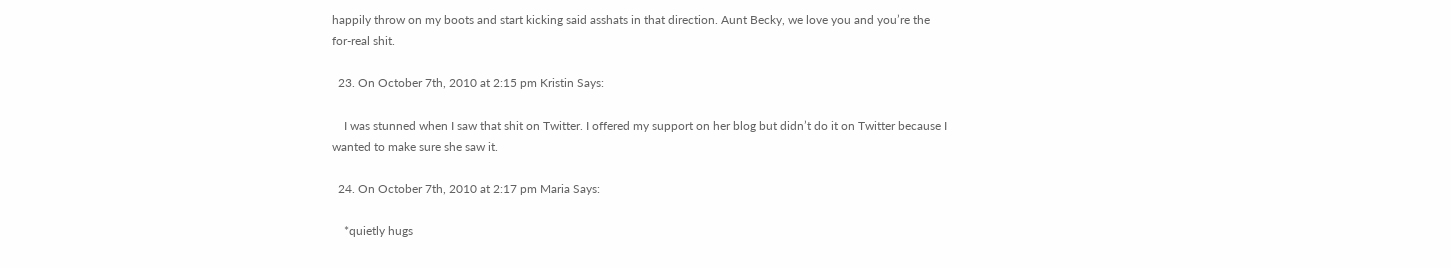happily throw on my boots and start kicking said asshats in that direction. Aunt Becky, we love you and you’re the for-real shit.

  23. On October 7th, 2010 at 2:15 pm Kristin Says:

    I was stunned when I saw that shit on Twitter. I offered my support on her blog but didn’t do it on Twitter because I wanted to make sure she saw it.

  24. On October 7th, 2010 at 2:17 pm Maria Says:

    *quietly hugs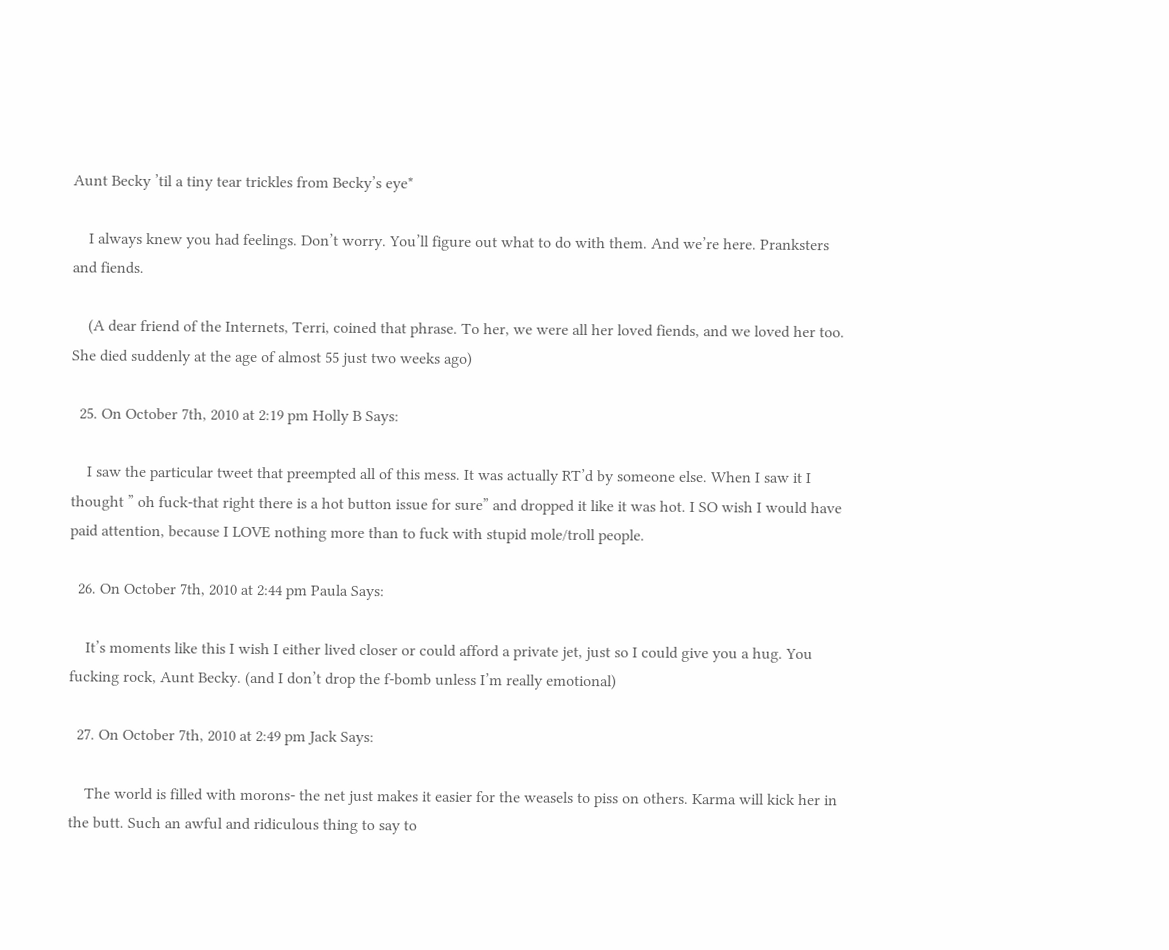Aunt Becky ’til a tiny tear trickles from Becky’s eye*

    I always knew you had feelings. Don’t worry. You’ll figure out what to do with them. And we’re here. Pranksters and fiends.

    (A dear friend of the Internets, Terri, coined that phrase. To her, we were all her loved fiends, and we loved her too. She died suddenly at the age of almost 55 just two weeks ago)

  25. On October 7th, 2010 at 2:19 pm Holly B Says:

    I saw the particular tweet that preempted all of this mess. It was actually RT’d by someone else. When I saw it I thought ” oh fuck-that right there is a hot button issue for sure” and dropped it like it was hot. I SO wish I would have paid attention, because I LOVE nothing more than to fuck with stupid mole/troll people.

  26. On October 7th, 2010 at 2:44 pm Paula Says:

    It’s moments like this I wish I either lived closer or could afford a private jet, just so I could give you a hug. You fucking rock, Aunt Becky. (and I don’t drop the f-bomb unless I’m really emotional)

  27. On October 7th, 2010 at 2:49 pm Jack Says:

    The world is filled with morons- the net just makes it easier for the weasels to piss on others. Karma will kick her in the butt. Such an awful and ridiculous thing to say to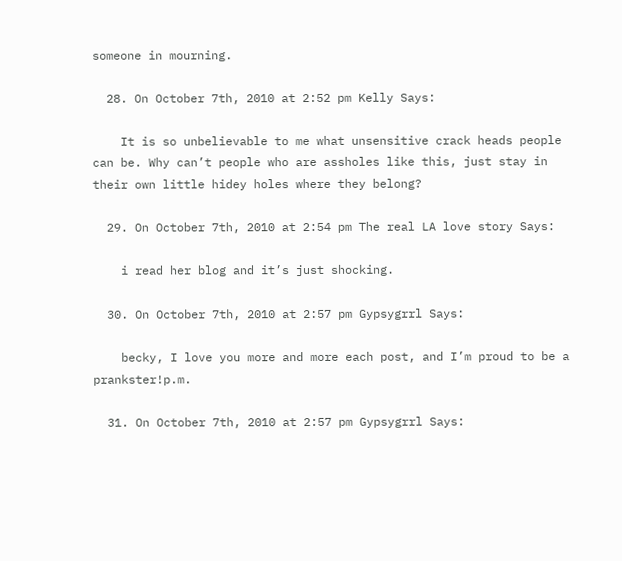someone in mourning.

  28. On October 7th, 2010 at 2:52 pm Kelly Says:

    It is so unbelievable to me what unsensitive crack heads people can be. Why can’t people who are assholes like this, just stay in their own little hidey holes where they belong?

  29. On October 7th, 2010 at 2:54 pm The real LA love story Says:

    i read her blog and it’s just shocking.

  30. On October 7th, 2010 at 2:57 pm Gypsygrrl Says:

    becky, I love you more and more each post, and I’m proud to be a prankster!p.m.

  31. On October 7th, 2010 at 2:57 pm Gypsygrrl Says: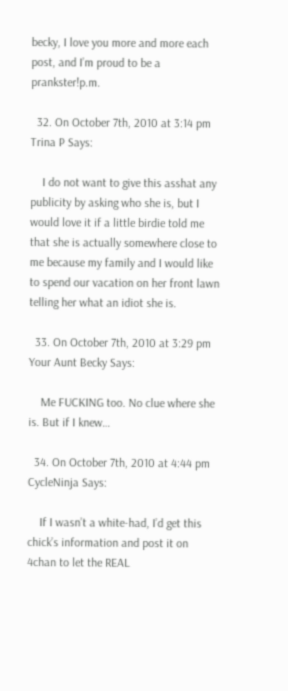becky, I love you more and more each post, and I’m proud to be a prankster!p.m.

  32. On October 7th, 2010 at 3:14 pm Trina P Says:

    I do not want to give this asshat any publicity by asking who she is, but I would love it if a little birdie told me that she is actually somewhere close to me because my family and I would like to spend our vacation on her front lawn telling her what an idiot she is.

  33. On October 7th, 2010 at 3:29 pm Your Aunt Becky Says:

    Me FUCKING too. No clue where she is. But if I knew…

  34. On October 7th, 2010 at 4:44 pm CycleNinja Says:

    If I wasn’t a white-had, I’d get this chick’s information and post it on 4chan to let the REAL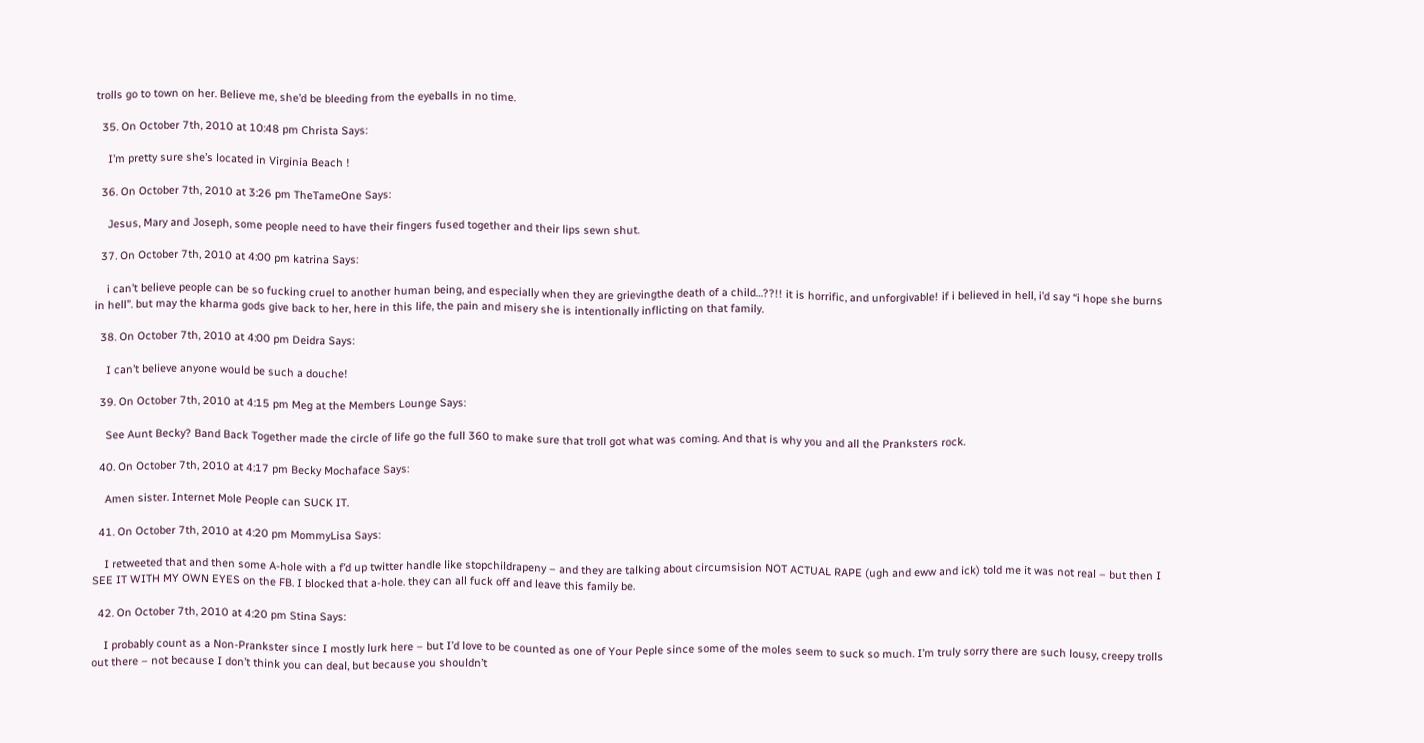trolls go to town on her. Believe me, she’d be bleeding from the eyeballs in no time.

  35. On October 7th, 2010 at 10:48 pm Christa Says:

    I’m pretty sure she’s located in Virginia Beach !

  36. On October 7th, 2010 at 3:26 pm TheTameOne Says:

    Jesus, Mary and Joseph, some people need to have their fingers fused together and their lips sewn shut.

  37. On October 7th, 2010 at 4:00 pm katrina Says:

    i can’t believe people can be so fucking cruel to another human being, and especially when they are grievingthe death of a child…??!! it is horrific, and unforgivable! if i believed in hell, i’d say “i hope she burns in hell”. but may the kharma gods give back to her, here in this life, the pain and misery she is intentionally inflicting on that family.

  38. On October 7th, 2010 at 4:00 pm Deidra Says:

    I can’t believe anyone would be such a douche!

  39. On October 7th, 2010 at 4:15 pm Meg at the Members Lounge Says:

    See Aunt Becky? Band Back Together made the circle of life go the full 360 to make sure that troll got what was coming. And that is why you and all the Pranksters rock.

  40. On October 7th, 2010 at 4:17 pm Becky Mochaface Says:

    Amen sister. Internet Mole People can SUCK IT.

  41. On October 7th, 2010 at 4:20 pm MommyLisa Says:

    I retweeted that and then some A-hole with a f’d up twitter handle like stopchildrapeny – and they are talking about circumsision NOT ACTUAL RAPE (ugh and eww and ick) told me it was not real – but then I SEE IT WITH MY OWN EYES on the FB. I blocked that a-hole. they can all fuck off and leave this family be.

  42. On October 7th, 2010 at 4:20 pm Stina Says:

    I probably count as a Non-Prankster since I mostly lurk here – but I’d love to be counted as one of Your Peple since some of the moles seem to suck so much. I’m truly sorry there are such lousy, creepy trolls out there – not because I don’t think you can deal, but because you shouldn’t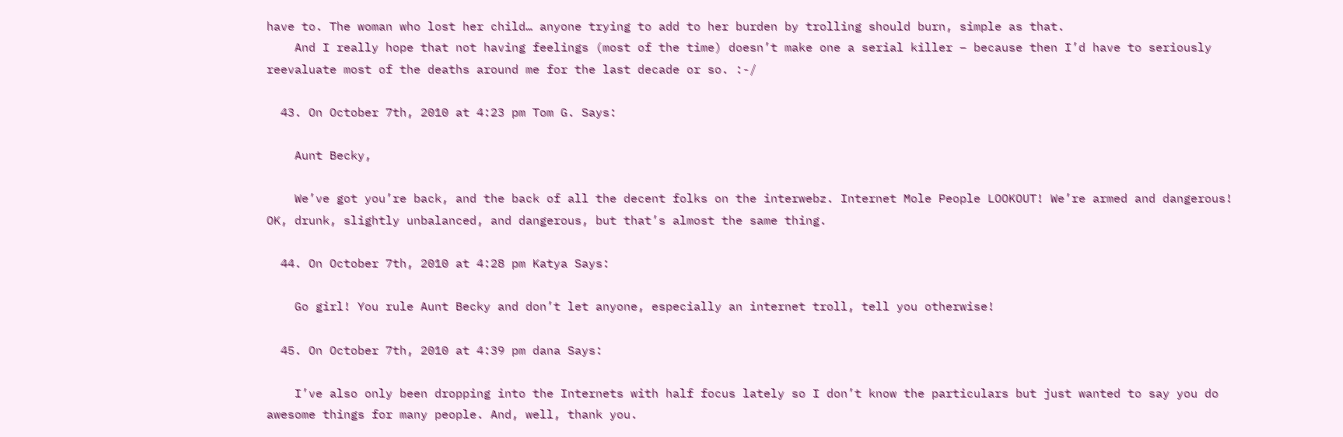have to. The woman who lost her child… anyone trying to add to her burden by trolling should burn, simple as that.
    And I really hope that not having feelings (most of the time) doesn’t make one a serial killer – because then I’d have to seriously reevaluate most of the deaths around me for the last decade or so. :-/

  43. On October 7th, 2010 at 4:23 pm Tom G. Says:

    Aunt Becky,

    We’ve got you’re back, and the back of all the decent folks on the interwebz. Internet Mole People LOOKOUT! We’re armed and dangerous! OK, drunk, slightly unbalanced, and dangerous, but that’s almost the same thing.

  44. On October 7th, 2010 at 4:28 pm Katya Says:

    Go girl! You rule Aunt Becky and don’t let anyone, especially an internet troll, tell you otherwise!

  45. On October 7th, 2010 at 4:39 pm dana Says:

    I’ve also only been dropping into the Internets with half focus lately so I don’t know the particulars but just wanted to say you do awesome things for many people. And, well, thank you.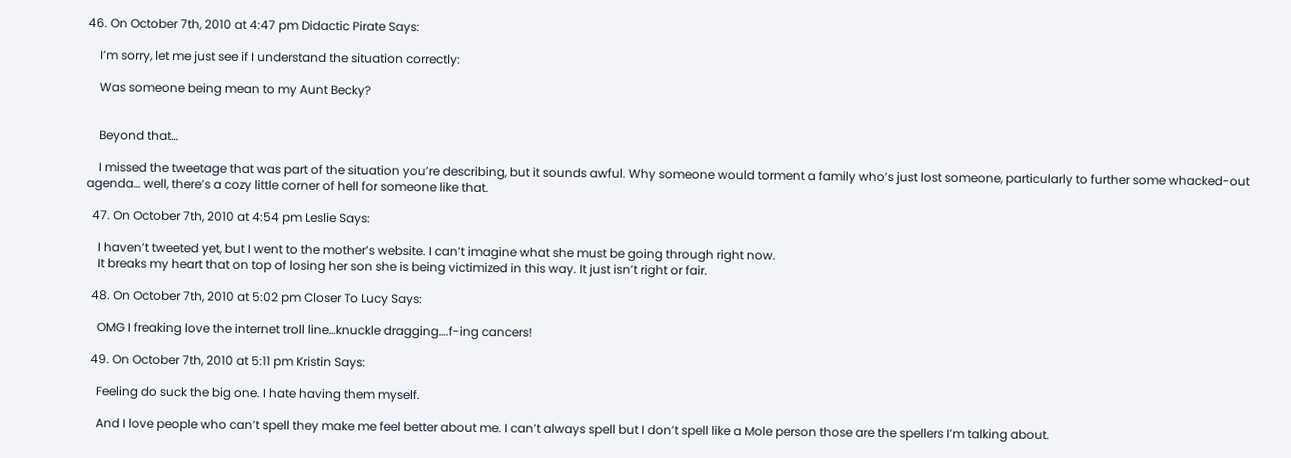46. On October 7th, 2010 at 4:47 pm Didactic Pirate Says:

    I’m sorry, let me just see if I understand the situation correctly:

    Was someone being mean to my Aunt Becky?


    Beyond that…

    I missed the tweetage that was part of the situation you’re describing, but it sounds awful. Why someone would torment a family who’s just lost someone, particularly to further some whacked-out agenda… well, there’s a cozy little corner of hell for someone like that.

  47. On October 7th, 2010 at 4:54 pm Leslie Says:

    I haven’t tweeted yet, but I went to the mother’s website. I can’t imagine what she must be going through right now.
    It breaks my heart that on top of losing her son she is being victimized in this way. It just isn’t right or fair.

  48. On October 7th, 2010 at 5:02 pm Closer To Lucy Says:

    OMG I freaking love the internet troll line…knuckle dragging….f-ing cancers!

  49. On October 7th, 2010 at 5:11 pm Kristin Says:

    Feeling do suck the big one. I hate having them myself.

    And I love people who can’t spell they make me feel better about me. I can’t always spell but I don’t spell like a Mole person those are the spellers I’m talking about.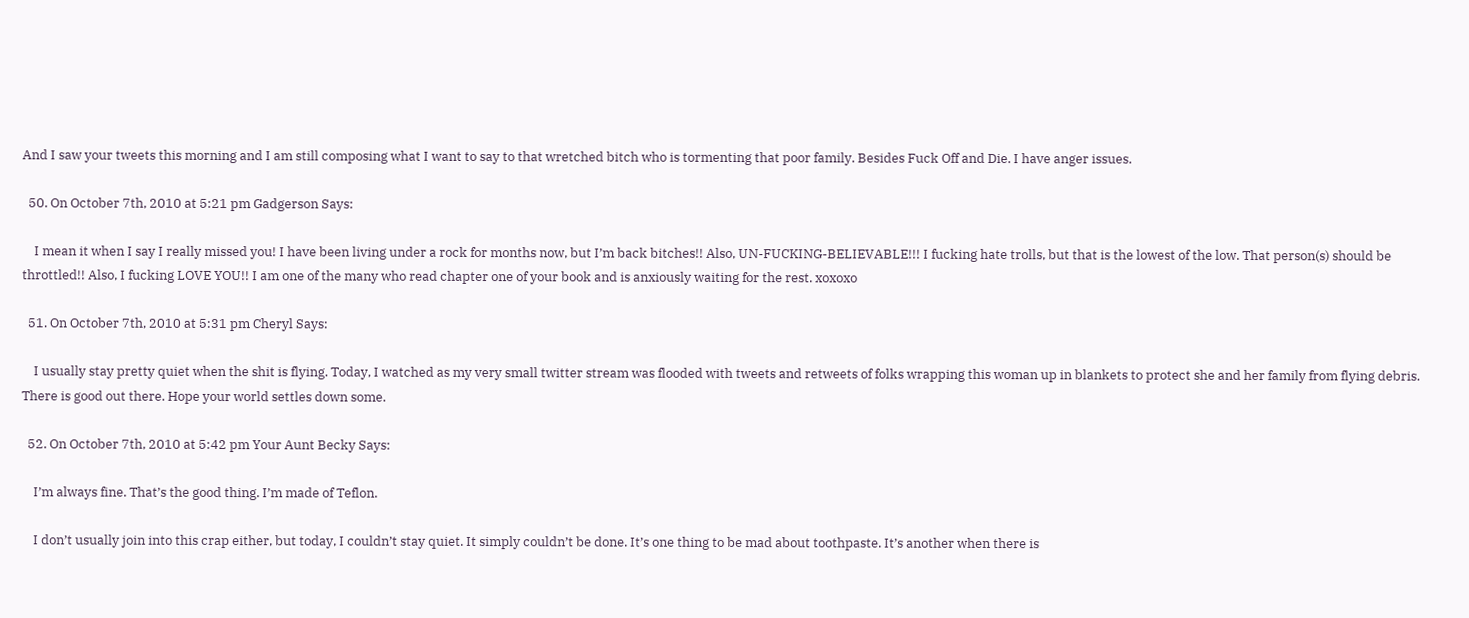And I saw your tweets this morning and I am still composing what I want to say to that wretched bitch who is tormenting that poor family. Besides Fuck Off and Die. I have anger issues.

  50. On October 7th, 2010 at 5:21 pm Gadgerson Says:

    I mean it when I say I really missed you! I have been living under a rock for months now, but I’m back bitches!! Also, UN-FUCKING-BELIEVABLE!!! I fucking hate trolls, but that is the lowest of the low. That person(s) should be throttled!! Also, I fucking LOVE YOU!! I am one of the many who read chapter one of your book and is anxiously waiting for the rest. xoxoxo

  51. On October 7th, 2010 at 5:31 pm Cheryl Says:

    I usually stay pretty quiet when the shit is flying. Today, I watched as my very small twitter stream was flooded with tweets and retweets of folks wrapping this woman up in blankets to protect she and her family from flying debris. There is good out there. Hope your world settles down some.

  52. On October 7th, 2010 at 5:42 pm Your Aunt Becky Says:

    I’m always fine. That’s the good thing. I’m made of Teflon.

    I don’t usually join into this crap either, but today, I couldn’t stay quiet. It simply couldn’t be done. It’s one thing to be mad about toothpaste. It’s another when there is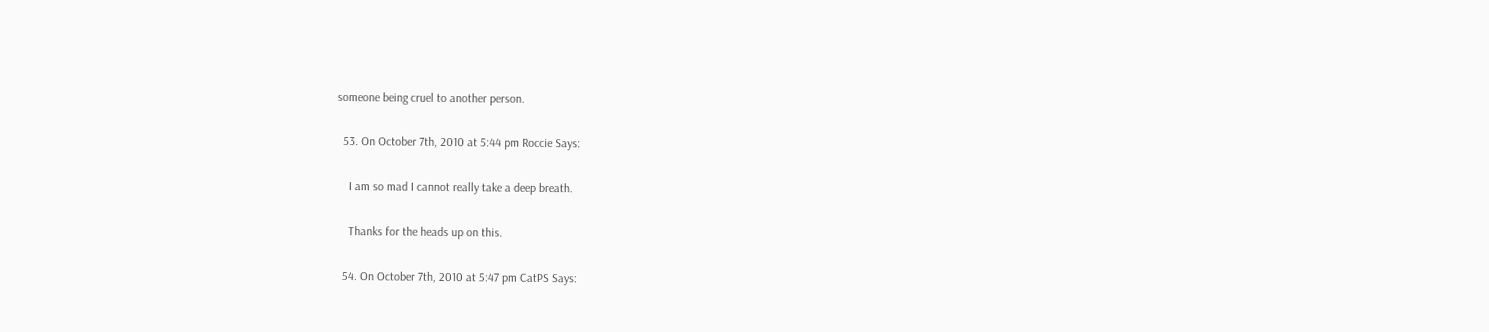someone being cruel to another person.

  53. On October 7th, 2010 at 5:44 pm Roccie Says:

    I am so mad I cannot really take a deep breath.

    Thanks for the heads up on this.

  54. On October 7th, 2010 at 5:47 pm CatPS Says: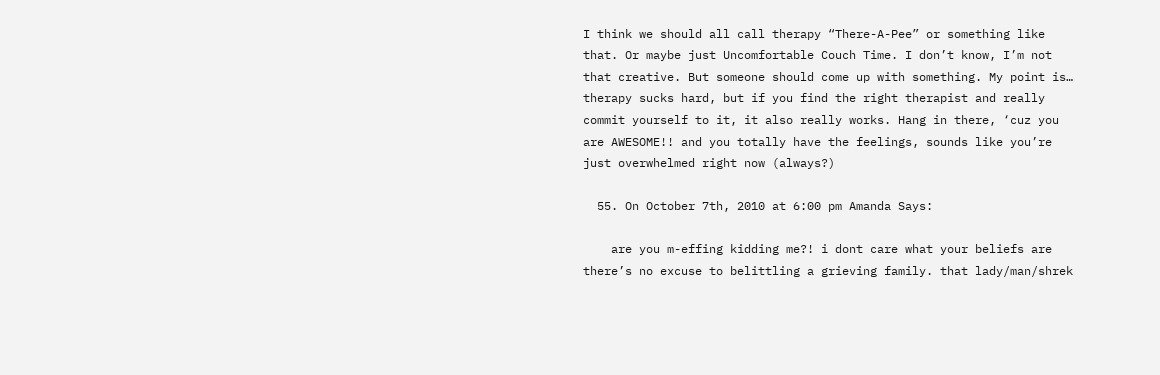I think we should all call therapy “There-A-Pee” or something like that. Or maybe just Uncomfortable Couch Time. I don’t know, I’m not that creative. But someone should come up with something. My point is… therapy sucks hard, but if you find the right therapist and really commit yourself to it, it also really works. Hang in there, ‘cuz you are AWESOME!! and you totally have the feelings, sounds like you’re just overwhelmed right now (always?)

  55. On October 7th, 2010 at 6:00 pm Amanda Says:

    are you m-effing kidding me?! i dont care what your beliefs are there’s no excuse to belittling a grieving family. that lady/man/shrek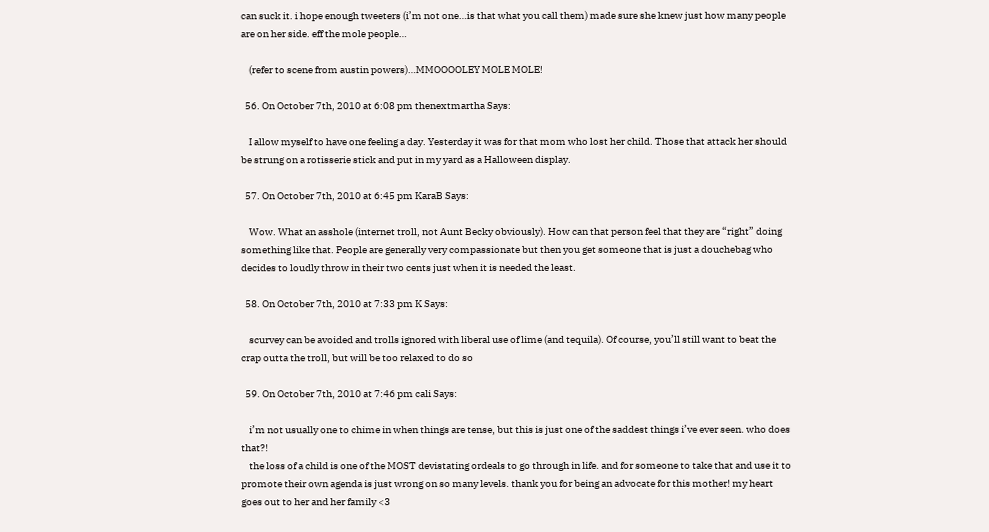can suck it. i hope enough tweeters (i’m not one…is that what you call them) made sure she knew just how many people are on her side. eff the mole people…

    (refer to scene from austin powers)…MMOOOOLEY MOLE MOLE!

  56. On October 7th, 2010 at 6:08 pm thenextmartha Says:

    I allow myself to have one feeling a day. Yesterday it was for that mom who lost her child. Those that attack her should be strung on a rotisserie stick and put in my yard as a Halloween display.

  57. On October 7th, 2010 at 6:45 pm KaraB Says:

    Wow. What an asshole (internet troll, not Aunt Becky obviously). How can that person feel that they are “right” doing something like that. People are generally very compassionate but then you get someone that is just a douchebag who decides to loudly throw in their two cents just when it is needed the least.

  58. On October 7th, 2010 at 7:33 pm K Says:

    scurvey can be avoided and trolls ignored with liberal use of lime (and tequila). Of course, you’ll still want to beat the crap outta the troll, but will be too relaxed to do so

  59. On October 7th, 2010 at 7:46 pm cali Says:

    i’m not usually one to chime in when things are tense, but this is just one of the saddest things i’ve ever seen. who does that?!
    the loss of a child is one of the MOST devistating ordeals to go through in life. and for someone to take that and use it to promote their own agenda is just wrong on so many levels. thank you for being an advocate for this mother! my heart goes out to her and her family <3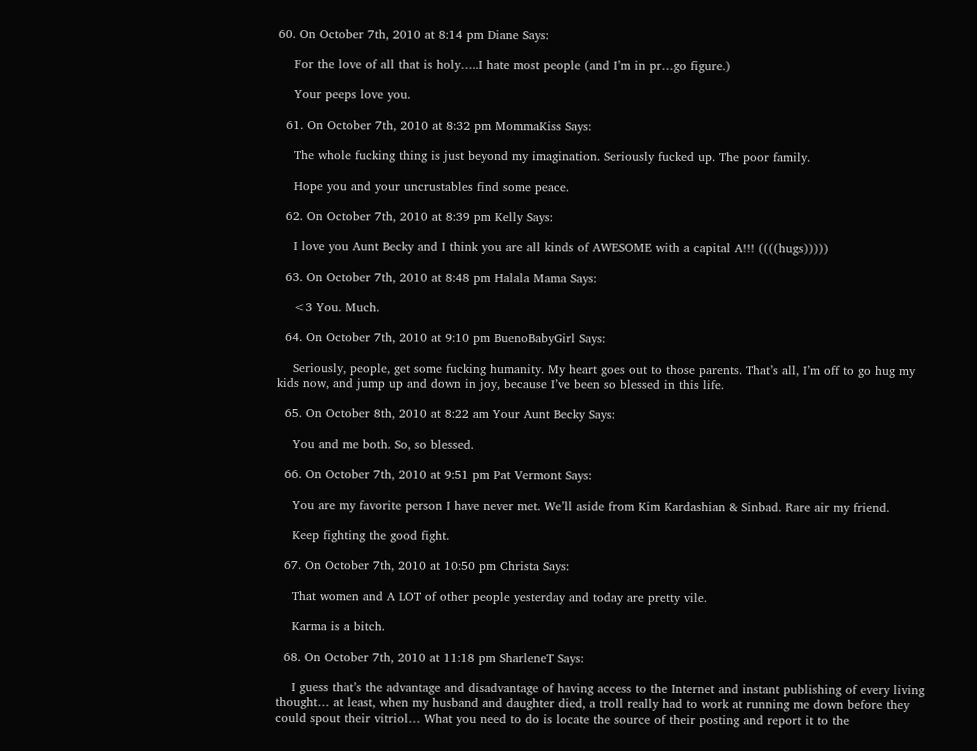60. On October 7th, 2010 at 8:14 pm Diane Says:

    For the love of all that is holy…..I hate most people (and I’m in pr…go figure.)

    Your peeps love you.

  61. On October 7th, 2010 at 8:32 pm MommaKiss Says:

    The whole fucking thing is just beyond my imagination. Seriously fucked up. The poor family.

    Hope you and your uncrustables find some peace.

  62. On October 7th, 2010 at 8:39 pm Kelly Says:

    I love you Aunt Becky and I think you are all kinds of AWESOME with a capital A!!! ((((hugs)))))

  63. On October 7th, 2010 at 8:48 pm Halala Mama Says:

    <3 You. Much.

  64. On October 7th, 2010 at 9:10 pm BuenoBabyGirl Says:

    Seriously, people, get some fucking humanity. My heart goes out to those parents. That’s all, I’m off to go hug my kids now, and jump up and down in joy, because I’ve been so blessed in this life.

  65. On October 8th, 2010 at 8:22 am Your Aunt Becky Says:

    You and me both. So, so blessed.

  66. On October 7th, 2010 at 9:51 pm Pat Vermont Says:

    You are my favorite person I have never met. We’ll aside from Kim Kardashian & Sinbad. Rare air my friend.

    Keep fighting the good fight.

  67. On October 7th, 2010 at 10:50 pm Christa Says:

    That women and A LOT of other people yesterday and today are pretty vile.

    Karma is a bitch.

  68. On October 7th, 2010 at 11:18 pm SharleneT Says:

    I guess that’s the advantage and disadvantage of having access to the Internet and instant publishing of every living thought… at least, when my husband and daughter died, a troll really had to work at running me down before they could spout their vitriol… What you need to do is locate the source of their posting and report it to the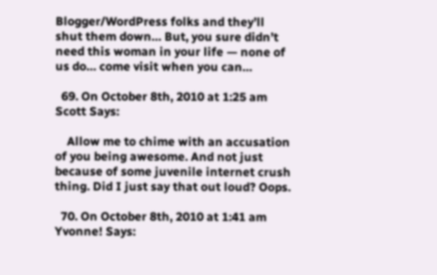Blogger/WordPress folks and they’ll shut them down… But, you sure didn’t need this woman in your life — none of us do… come visit when you can…

  69. On October 8th, 2010 at 1:25 am Scott Says:

    Allow me to chime with an accusation of you being awesome. And not just because of some juvenile internet crush thing. Did I just say that out loud? Oops.

  70. On October 8th, 2010 at 1:41 am Yvonne! Says: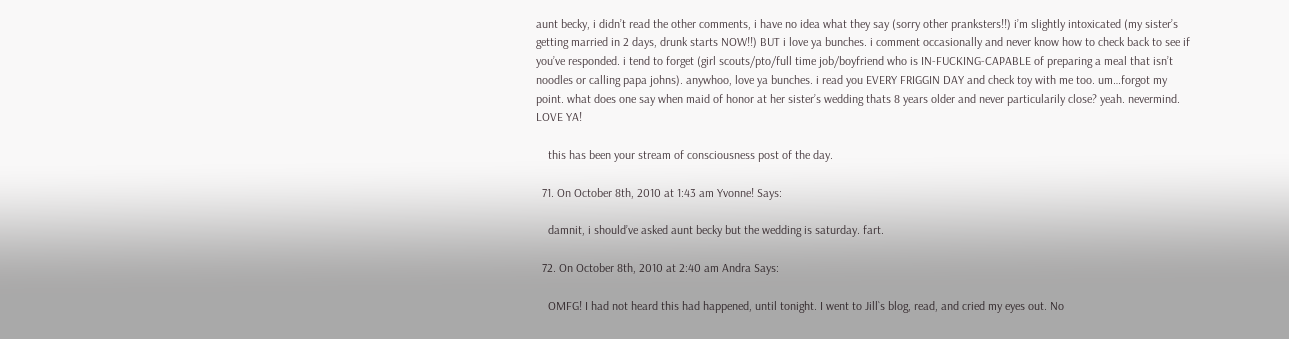aunt becky, i didn’t read the other comments, i have no idea what they say (sorry other pranksters!!) i’m slightly intoxicated (my sister’s getting married in 2 days, drunk starts NOW!!) BUT i love ya bunches. i comment occasionally and never know how to check back to see if you’ve responded. i tend to forget (girl scouts/pto/full time job/boyfriend who is IN-FUCKING-CAPABLE of preparing a meal that isn’t noodles or calling papa johns). anywhoo, love ya bunches. i read you EVERY FRIGGIN DAY and check toy with me too. um…forgot my point. what does one say when maid of honor at her sister’s wedding thats 8 years older and never particularily close? yeah. nevermind. LOVE YA!

    this has been your stream of consciousness post of the day.

  71. On October 8th, 2010 at 1:43 am Yvonne! Says:

    damnit, i should’ve asked aunt becky but the wedding is saturday. fart.

  72. On October 8th, 2010 at 2:40 am Andra Says:

    OMFG! I had not heard this had happened, until tonight. I went to Jill`s blog, read, and cried my eyes out. No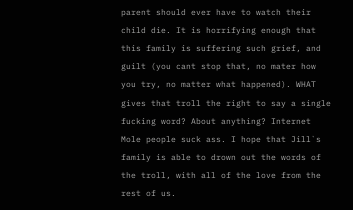parent should ever have to watch their child die. It is horrifying enough that this family is suffering such grief, and guilt (you cant stop that, no mater how you try, no matter what happened). WHAT gives that troll the right to say a single fucking word? About anything? Internet Mole people suck ass. I hope that Jill`s family is able to drown out the words of the troll, with all of the love from the rest of us.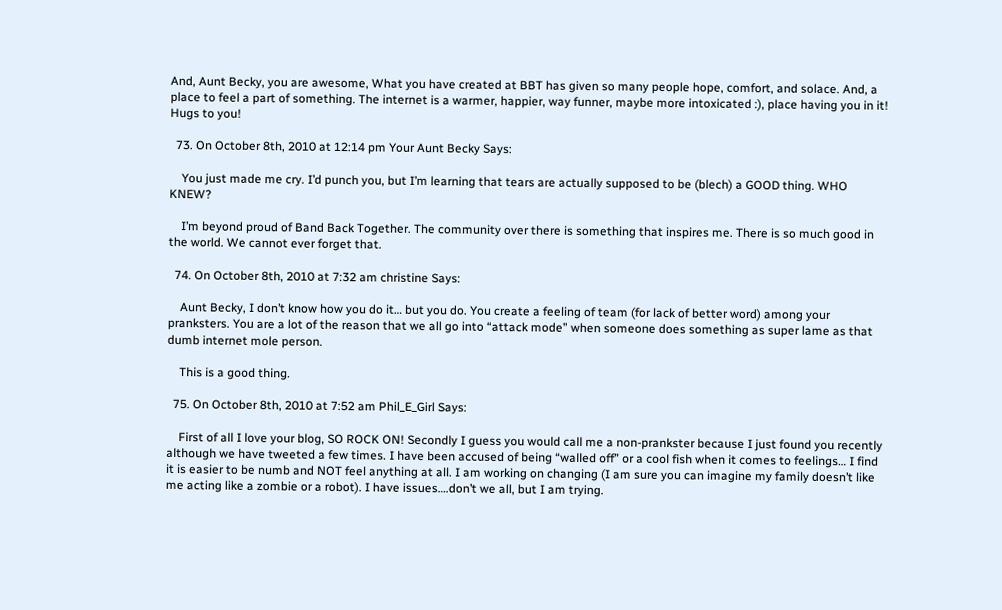And, Aunt Becky, you are awesome, What you have created at BBT has given so many people hope, comfort, and solace. And, a place to feel a part of something. The internet is a warmer, happier, way funner, maybe more intoxicated :), place having you in it! Hugs to you!

  73. On October 8th, 2010 at 12:14 pm Your Aunt Becky Says:

    You just made me cry. I’d punch you, but I’m learning that tears are actually supposed to be (blech) a GOOD thing. WHO KNEW?

    I’m beyond proud of Band Back Together. The community over there is something that inspires me. There is so much good in the world. We cannot ever forget that.

  74. On October 8th, 2010 at 7:32 am christine Says:

    Aunt Becky, I don’t know how you do it… but you do. You create a feeling of team (for lack of better word) among your pranksters. You are a lot of the reason that we all go into “attack mode” when someone does something as super lame as that dumb internet mole person.

    This is a good thing.

  75. On October 8th, 2010 at 7:52 am Phil_E_Girl Says:

    First of all I love your blog, SO ROCK ON! Secondly I guess you would call me a non-prankster because I just found you recently although we have tweeted a few times. I have been accused of being “walled off” or a cool fish when it comes to feelings… I find it is easier to be numb and NOT feel anything at all. I am working on changing (I am sure you can imagine my family doesn’t like me acting like a zombie or a robot). I have issues….don’t we all, but I am trying.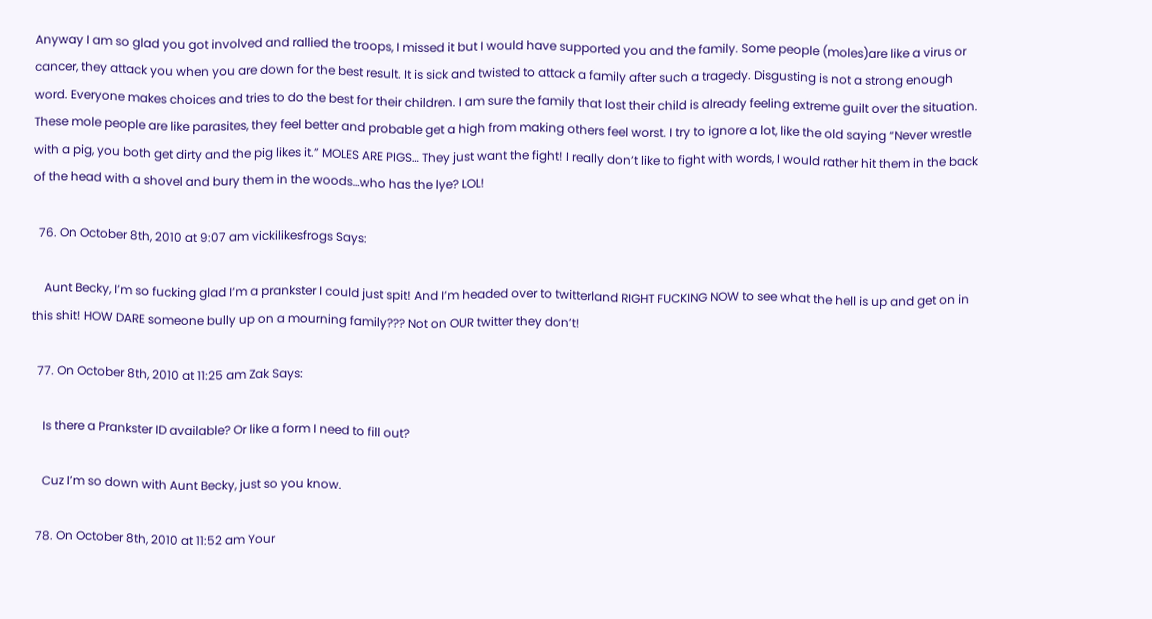Anyway I am so glad you got involved and rallied the troops, I missed it but I would have supported you and the family. Some people (moles)are like a virus or cancer, they attack you when you are down for the best result. It is sick and twisted to attack a family after such a tragedy. Disgusting is not a strong enough word. Everyone makes choices and tries to do the best for their children. I am sure the family that lost their child is already feeling extreme guilt over the situation. These mole people are like parasites, they feel better and probable get a high from making others feel worst. I try to ignore a lot, like the old saying “Never wrestle with a pig, you both get dirty and the pig likes it.” MOLES ARE PIGS… They just want the fight! I really don’t like to fight with words, I would rather hit them in the back of the head with a shovel and bury them in the woods…who has the lye? LOL!

  76. On October 8th, 2010 at 9:07 am vickilikesfrogs Says:

    Aunt Becky, I’m so fucking glad I’m a prankster I could just spit! And I’m headed over to twitterland RIGHT FUCKING NOW to see what the hell is up and get on in this shit! HOW DARE someone bully up on a mourning family??? Not on OUR twitter they don’t!

  77. On October 8th, 2010 at 11:25 am Zak Says:

    Is there a Prankster ID available? Or like a form I need to fill out?

    Cuz I’m so down with Aunt Becky, just so you know.

  78. On October 8th, 2010 at 11:52 am Your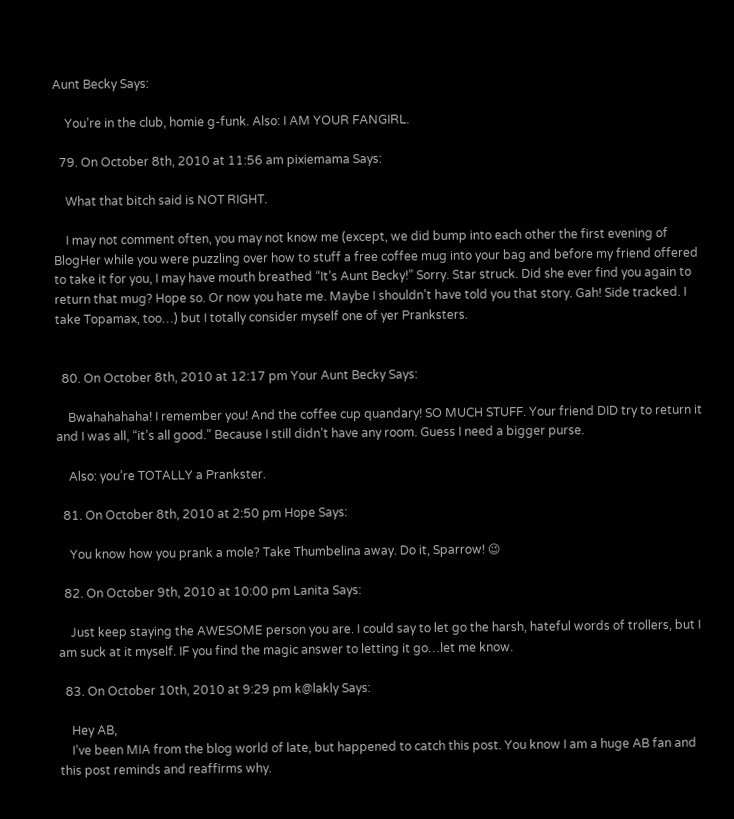Aunt Becky Says:

    You’re in the club, homie g-funk. Also: I AM YOUR FANGIRL.

  79. On October 8th, 2010 at 11:56 am pixiemama Says:

    What that bitch said is NOT RIGHT.

    I may not comment often, you may not know me (except, we did bump into each other the first evening of BlogHer while you were puzzling over how to stuff a free coffee mug into your bag and before my friend offered to take it for you, I may have mouth breathed “It’s Aunt Becky!” Sorry. Star struck. Did she ever find you again to return that mug? Hope so. Or now you hate me. Maybe I shouldn’t have told you that story. Gah! Side tracked. I take Topamax, too…) but I totally consider myself one of yer Pranksters.


  80. On October 8th, 2010 at 12:17 pm Your Aunt Becky Says:

    Bwahahahaha! I remember you! And the coffee cup quandary! SO MUCH STUFF. Your friend DID try to return it and I was all, “it’s all good.” Because I still didn’t have any room. Guess I need a bigger purse.

    Also: you’re TOTALLY a Prankster.

  81. On October 8th, 2010 at 2:50 pm Hope Says:

    You know how you prank a mole? Take Thumbelina away. Do it, Sparrow! 😉

  82. On October 9th, 2010 at 10:00 pm Lanita Says:

    Just keep staying the AWESOME person you are. I could say to let go the harsh, hateful words of trollers, but I am suck at it myself. IF you find the magic answer to letting it go…let me know.

  83. On October 10th, 2010 at 9:29 pm k@lakly Says:

    Hey AB,
    I’ve been MIA from the blog world of late, but happened to catch this post. You know I am a huge AB fan and this post reminds and reaffirms why.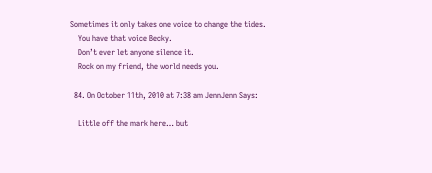Sometimes it only takes one voice to change the tides.
    You have that voice Becky.
    Don’t ever let anyone silence it.
    Rock on my friend, the world needs you.

  84. On October 11th, 2010 at 7:38 am JennJenn Says:

    Little off the mark here… but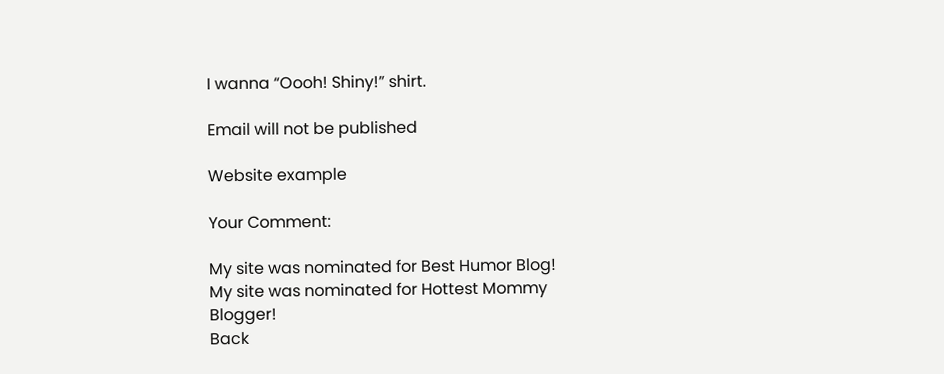I wanna “Oooh! Shiny!” shirt.

Email will not be published

Website example

Your Comment:

My site was nominated for Best Humor Blog!
My site was nominated for Hottest Mommy Blogger!
Back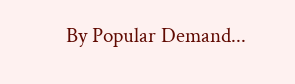By Popular Demand...